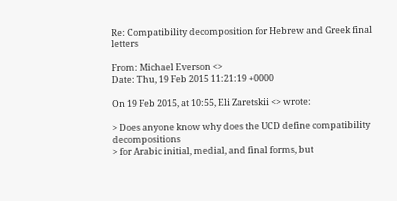Re: Compatibility decomposition for Hebrew and Greek final letters

From: Michael Everson <>
Date: Thu, 19 Feb 2015 11:21:19 +0000

On 19 Feb 2015, at 10:55, Eli Zaretskii <> wrote:

> Does anyone know why does the UCD define compatibility decompositions
> for Arabic initial, medial, and final forms, but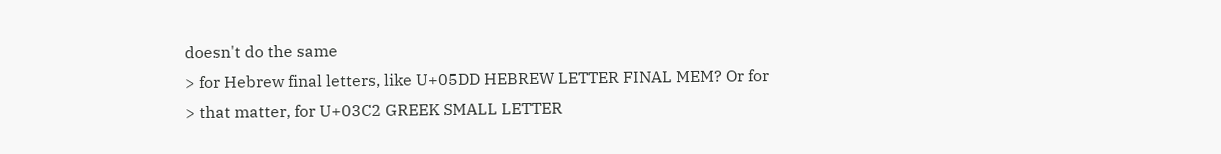doesn't do the same
> for Hebrew final letters, like U+05DD HEBREW LETTER FINAL MEM? Or for
> that matter, for U+03C2 GREEK SMALL LETTER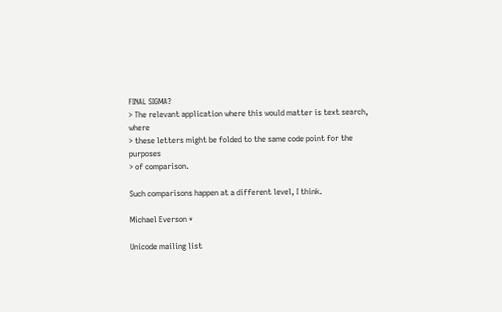FINAL SIGMA?
> The relevant application where this would matter is text search, where
> these letters might be folded to the same code point for the purposes
> of comparison.

Such comparisons happen at a different level, I think.

Michael Everson *

Unicode mailing list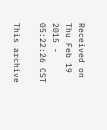Received on Thu Feb 19 2015 - 05:22:26 CST

This archive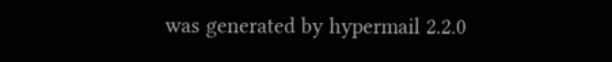was generated by hypermail 2.2.0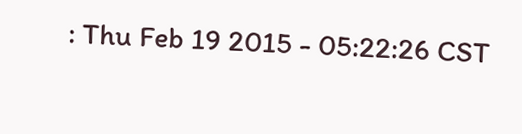: Thu Feb 19 2015 - 05:22:26 CST